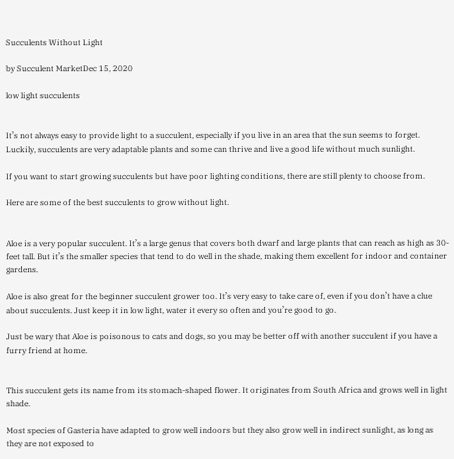Succulents Without Light

by Succulent MarketDec 15, 2020

low light succulents


It’s not always easy to provide light to a succulent, especially if you live in an area that the sun seems to forget. Luckily, succulents are very adaptable plants and some can thrive and live a good life without much sunlight.

If you want to start growing succulents but have poor lighting conditions, there are still plenty to choose from.

Here are some of the best succulents to grow without light.


Aloe is a very popular succulent. It’s a large genus that covers both dwarf and large plants that can reach as high as 30-feet tall. But it’s the smaller species that tend to do well in the shade, making them excellent for indoor and container gardens.

Aloe is also great for the beginner succulent grower too. It’s very easy to take care of, even if you don’t have a clue about succulents. Just keep it in low light, water it every so often and you’re good to go.

Just be wary that Aloe is poisonous to cats and dogs, so you may be better off with another succulent if you have a furry friend at home.


This succulent gets its name from its stomach-shaped flower. It originates from South Africa and grows well in light shade.

Most species of Gasteria have adapted to grow well indoors but they also grow well in indirect sunlight, as long as they are not exposed to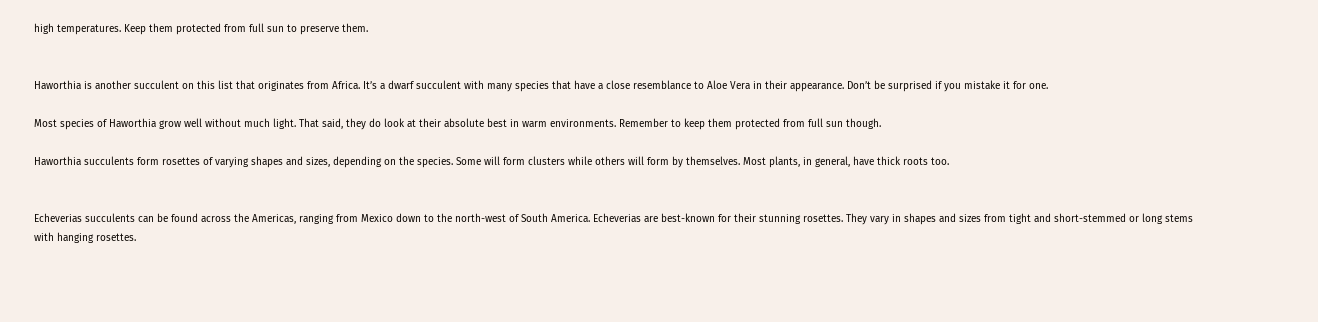high temperatures. Keep them protected from full sun to preserve them.


Haworthia is another succulent on this list that originates from Africa. It’s a dwarf succulent with many species that have a close resemblance to Aloe Vera in their appearance. Don’t be surprised if you mistake it for one.

Most species of Haworthia grow well without much light. That said, they do look at their absolute best in warm environments. Remember to keep them protected from full sun though.

Haworthia succulents form rosettes of varying shapes and sizes, depending on the species. Some will form clusters while others will form by themselves. Most plants, in general, have thick roots too.


Echeverias succulents can be found across the Americas, ranging from Mexico down to the north-west of South America. Echeverias are best-known for their stunning rosettes. They vary in shapes and sizes from tight and short-stemmed or long stems with hanging rosettes.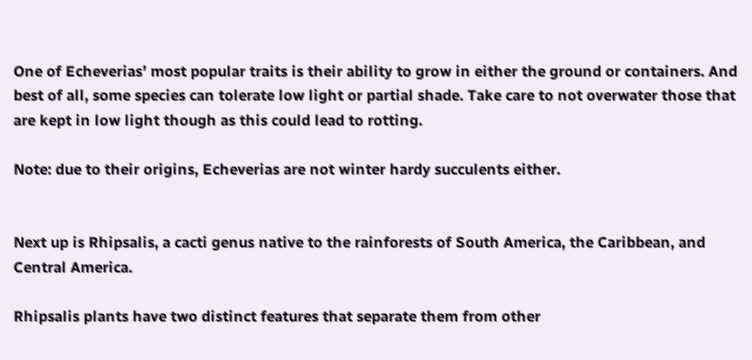One of Echeverias’ most popular traits is their ability to grow in either the ground or containers. And best of all, some species can tolerate low light or partial shade. Take care to not overwater those that are kept in low light though as this could lead to rotting.

Note: due to their origins, Echeverias are not winter hardy succulents either.


Next up is Rhipsalis, a cacti genus native to the rainforests of South America, the Caribbean, and Central America.

Rhipsalis plants have two distinct features that separate them from other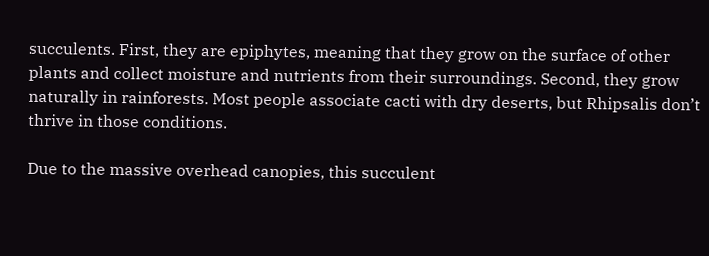succulents. First, they are epiphytes, meaning that they grow on the surface of other plants and collect moisture and nutrients from their surroundings. Second, they grow naturally in rainforests. Most people associate cacti with dry deserts, but Rhipsalis don’t thrive in those conditions.

Due to the massive overhead canopies, this succulent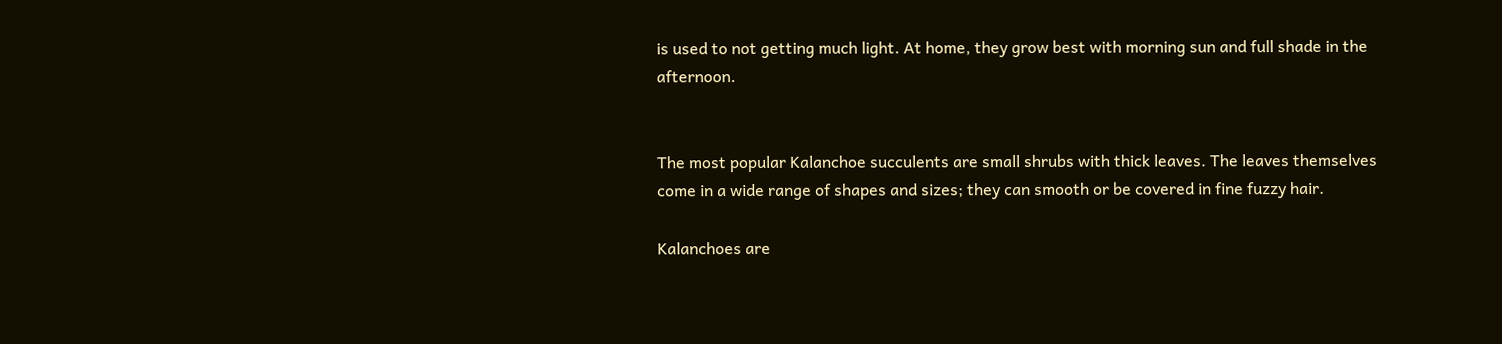is used to not getting much light. At home, they grow best with morning sun and full shade in the afternoon.


The most popular Kalanchoe succulents are small shrubs with thick leaves. The leaves themselves come in a wide range of shapes and sizes; they can smooth or be covered in fine fuzzy hair.

Kalanchoes are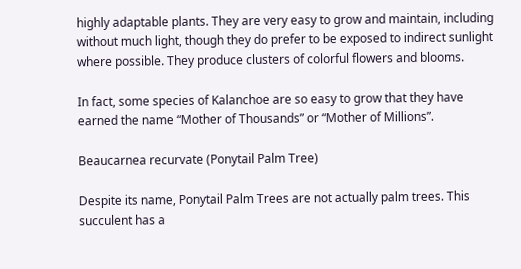highly adaptable plants. They are very easy to grow and maintain, including without much light, though they do prefer to be exposed to indirect sunlight where possible. They produce clusters of colorful flowers and blooms.

In fact, some species of Kalanchoe are so easy to grow that they have earned the name “Mother of Thousands” or “Mother of Millions”.

Beaucarnea recurvate (Ponytail Palm Tree)

Despite its name, Ponytail Palm Trees are not actually palm trees. This succulent has a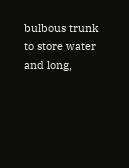bulbous trunk to store water and long,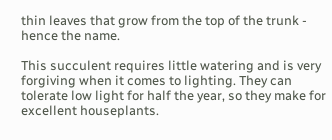thin leaves that grow from the top of the trunk - hence the name.

This succulent requires little watering and is very forgiving when it comes to lighting. They can tolerate low light for half the year, so they make for excellent houseplants.